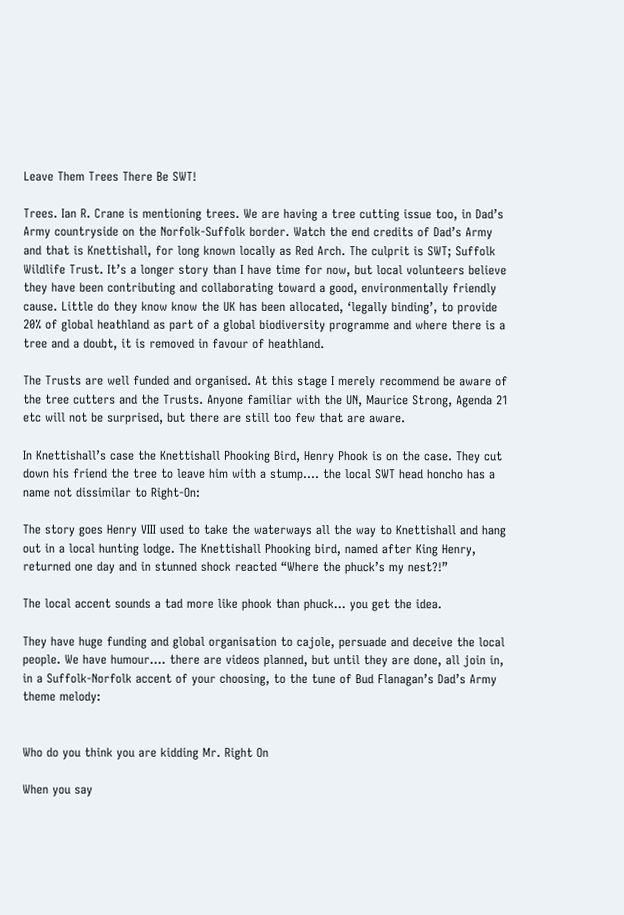Leave Them Trees There Be SWT!

Trees. Ian R. Crane is mentioning trees. We are having a tree cutting issue too, in Dad’s Army countryside on the Norfolk-Suffolk border. Watch the end credits of Dad’s Army and that is Knettishall, for long known locally as Red Arch. The culprit is SWT; Suffolk Wildlife Trust. It’s a longer story than I have time for now, but local volunteers believe they have been contributing and collaborating toward a good, environmentally friendly cause. Little do they know know the UK has been allocated, ‘legally binding’, to provide 20% of global heathland as part of a global biodiversity programme and where there is a tree and a doubt, it is removed in favour of heathland.

The Trusts are well funded and organised. At this stage I merely recommend be aware of the tree cutters and the Trusts. Anyone familiar with the UN, Maurice Strong, Agenda 21 etc will not be surprised, but there are still too few that are aware.

In Knettishall’s case the Knettishall Phooking Bird, Henry Phook is on the case. They cut down his friend the tree to leave him with a stump…. the local SWT head honcho has a name not dissimilar to Right-On:

The story goes Henry VIII used to take the waterways all the way to Knettishall and hang out in a local hunting lodge. The Knettishall Phooking bird, named after King Henry, returned one day and in stunned shock reacted “Where the phuck’s my nest?!”

The local accent sounds a tad more like phook than phuck… you get the idea.

They have huge funding and global organisation to cajole, persuade and deceive the local people. We have humour…. there are videos planned, but until they are done, all join in, in a Suffolk-Norfolk accent of your choosing, to the tune of Bud Flanagan’s Dad’s Army theme melody:


Who do you think you are kidding Mr. Right On

When you say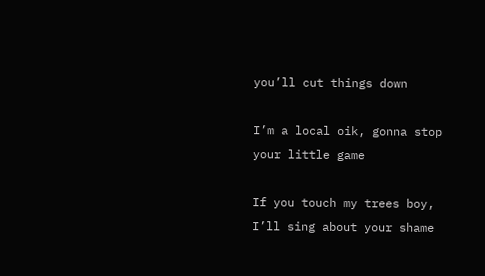you’ll cut things down

I’m a local oik, gonna stop your little game

If you touch my trees boy, I’ll sing about your shame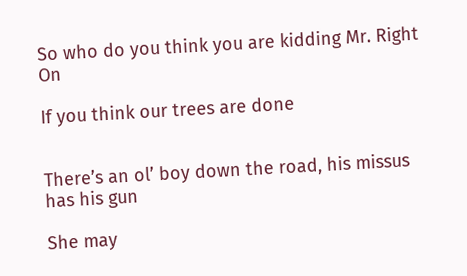So who do you think you are kidding Mr. Right On

If you think our trees are done


There’s an ol’ boy down the road, his missus has his gun

She may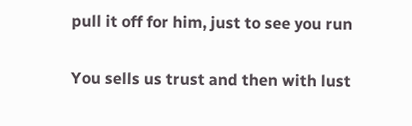pull it off for him, just to see you run

You sells us trust and then with lust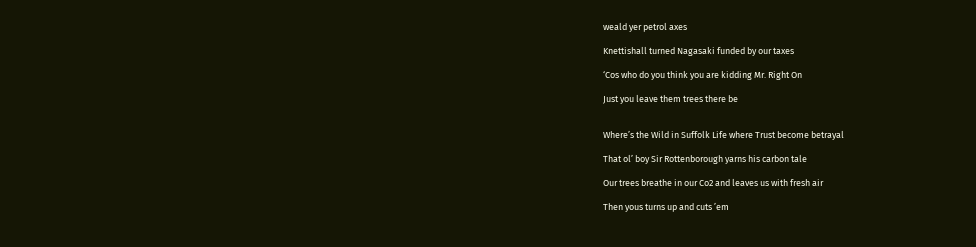weald yer petrol axes

Knettishall turned Nagasaki funded by our taxes

‘Cos who do you think you are kidding Mr. Right On

Just you leave them trees there be


Where’s the Wild in Suffolk Life where Trust become betrayal

That ol’ boy Sir Rottenborough yarns his carbon tale

Our trees breathe in our Co2 and leaves us with fresh air

Then yous turns up and cuts ’em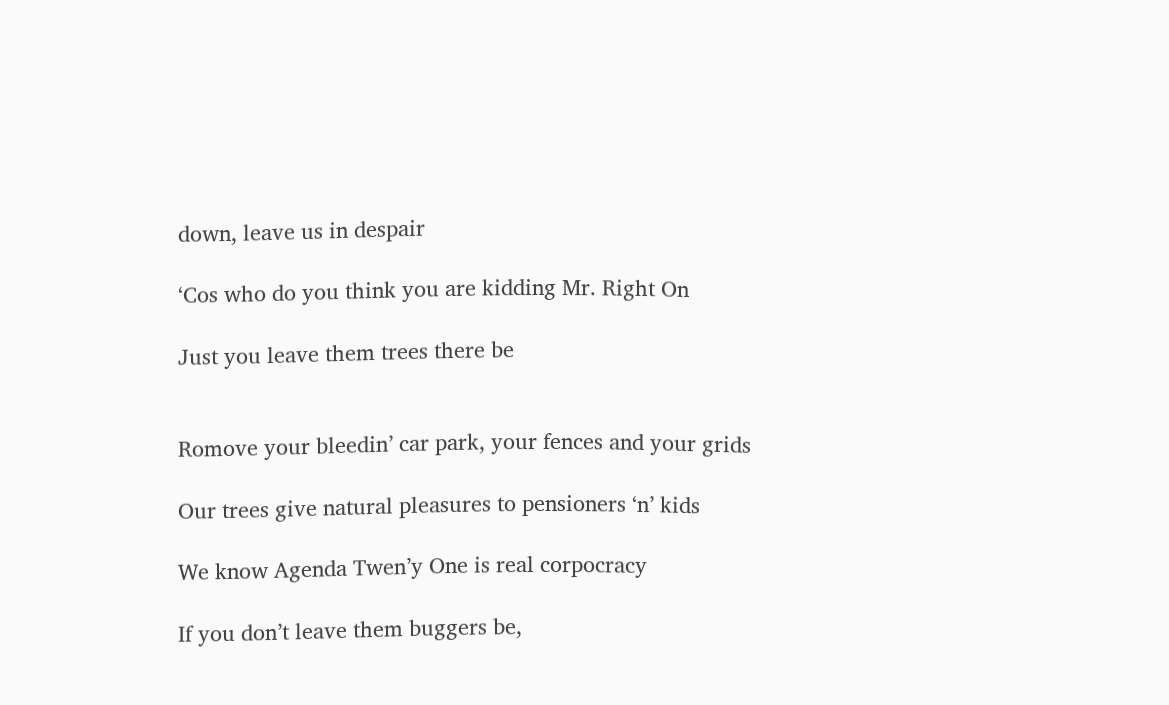down, leave us in despair

‘Cos who do you think you are kidding Mr. Right On

Just you leave them trees there be


Romove your bleedin’ car park, your fences and your grids

Our trees give natural pleasures to pensioners ‘n’ kids

We know Agenda Twen’y One is real corpocracy

If you don’t leave them buggers be,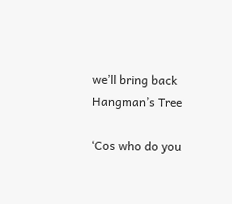we’ll bring back Hangman’s Tree

‘Cos who do you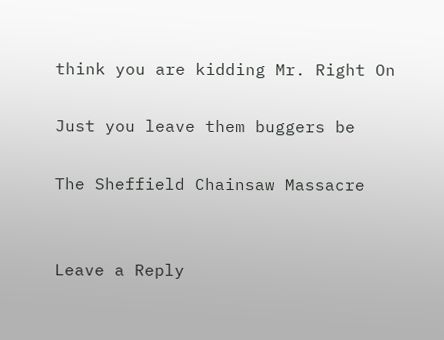think you are kidding Mr. Right On

Just you leave them buggers be

The Sheffield Chainsaw Massacre


Leave a Reply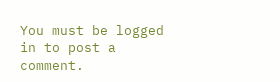You must be logged in to post a comment.